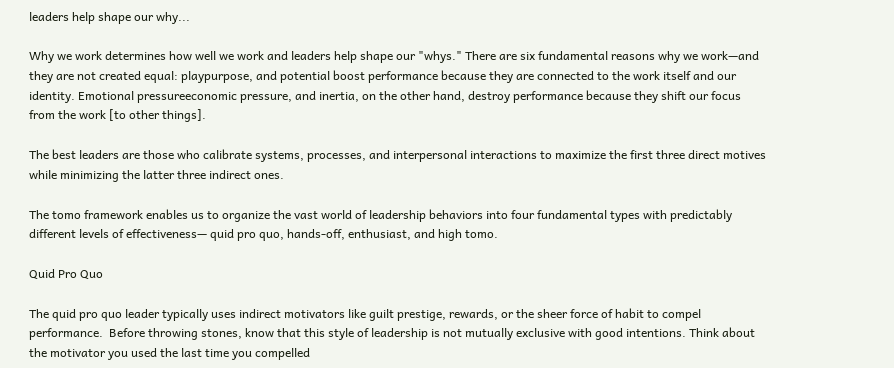leaders help shape our why...

Why we work determines how well we work and leaders help shape our "whys." There are six fundamental reasons why we work—and they are not created equal: playpurpose, and potential boost performance because they are connected to the work itself and our identity. Emotional pressureeconomic pressure, and inertia, on the other hand, destroy performance because they shift our focus from the work [to other things].

The best leaders are those who calibrate systems, processes, and interpersonal interactions to maximize the first three direct motives while minimizing the latter three indirect ones.

The tomo framework enables us to organize the vast world of leadership behaviors into four fundamental types with predictably different levels of effectiveness— quid pro quo, hands-off, enthusiast, and high tomo.

Quid Pro Quo

The quid pro quo leader typically uses indirect motivators like guilt prestige, rewards, or the sheer force of habit to compel performance.  Before throwing stones, know that this style of leadership is not mutually exclusive with good intentions. Think about the motivator you used the last time you compelled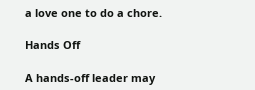a love one to do a chore.

Hands Off

A hands-off leader may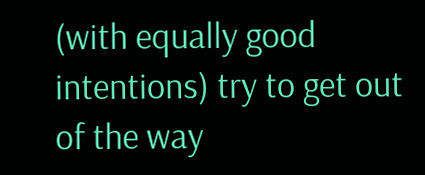(with equally good intentions) try to get out of the way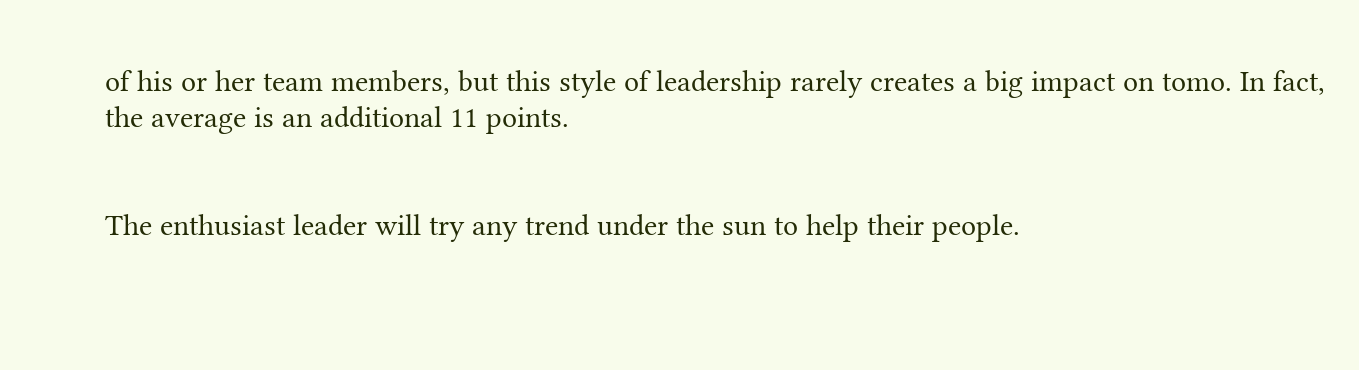of his or her team members, but this style of leadership rarely creates a big impact on tomo. In fact, the average is an additional 11 points.


The enthusiast leader will try any trend under the sun to help their people.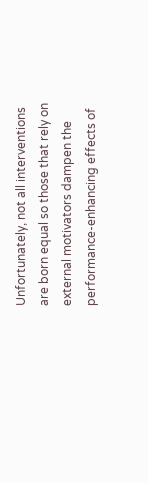Unfortunately, not all interventions are born equal so those that rely on external motivators dampen the performance-enhancing effects of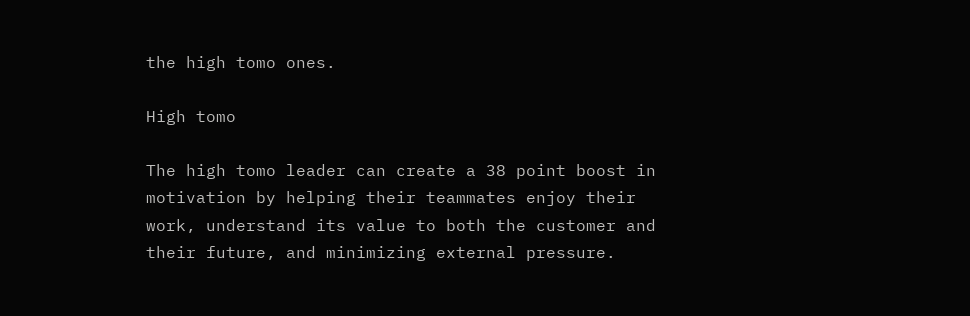the high tomo ones.

High tomo

The high tomo leader can create a 38 point boost in motivation by helping their teammates enjoy their work, understand its value to both the customer and their future, and minimizing external pressure.